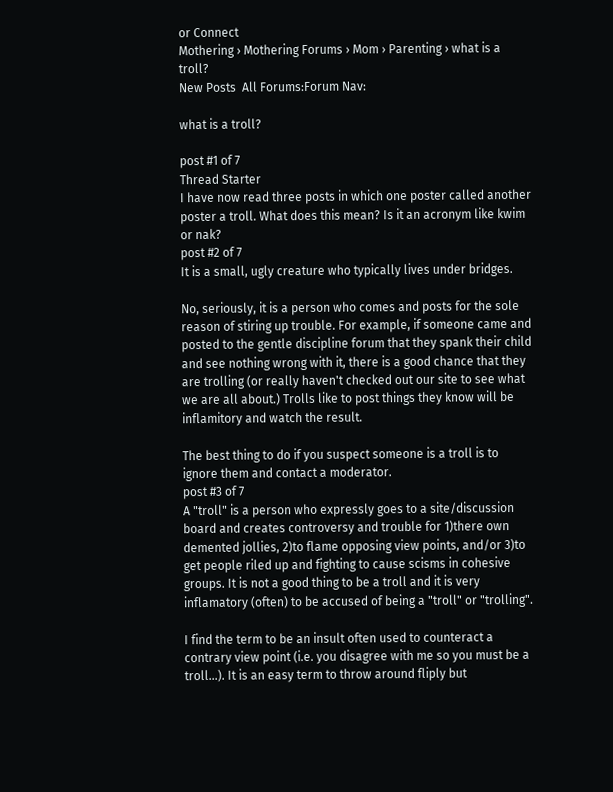or Connect
Mothering › Mothering Forums › Mom › Parenting › what is a troll?
New Posts  All Forums:Forum Nav:

what is a troll?

post #1 of 7
Thread Starter
I have now read three posts in which one poster called another poster a troll. What does this mean? Is it an acronym like kwim or nak?
post #2 of 7
It is a small, ugly creature who typically lives under bridges.

No, seriously, it is a person who comes and posts for the sole reason of stiring up trouble. For example, if someone came and posted to the gentle discipline forum that they spank their child and see nothing wrong with it, there is a good chance that they are trolling (or really haven't checked out our site to see what we are all about.) Trolls like to post things they know will be inflamitory and watch the result.

The best thing to do if you suspect someone is a troll is to ignore them and contact a moderator.
post #3 of 7
A "troll" is a person who expressly goes to a site/discussion board and creates controversy and trouble for 1)there own demented jollies, 2)to flame opposing view points, and/or 3)to get people riled up and fighting to cause scisms in cohesive groups. It is not a good thing to be a troll and it is very inflamatory (often) to be accused of being a "troll" or "trolling".

I find the term to be an insult often used to counteract a contrary view point (i.e. you disagree with me so you must be a troll...). It is an easy term to throw around fliply but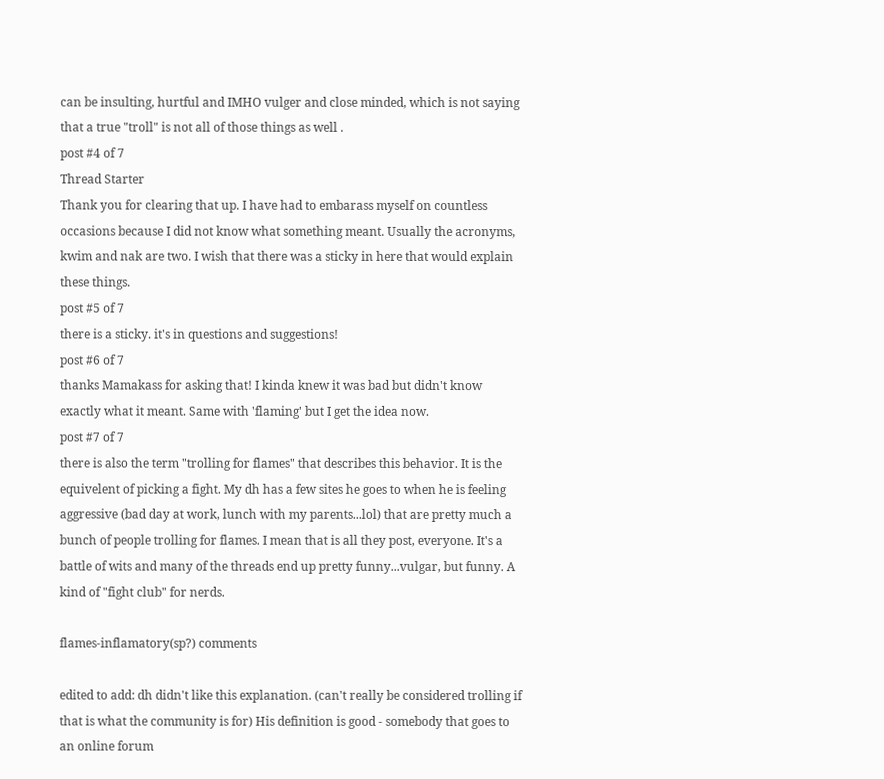can be insulting, hurtful and IMHO vulger and close minded, which is not saying that a true "troll" is not all of those things as well .
post #4 of 7
Thread Starter
Thank you for clearing that up. I have had to embarass myself on countless occasions because I did not know what something meant. Usually the acronyms, kwim and nak are two. I wish that there was a sticky in here that would explain these things.
post #5 of 7
there is a sticky. it's in questions and suggestions!
post #6 of 7
thanks Mamakass for asking that! I kinda knew it was bad but didn't know exactly what it meant. Same with 'flaming' but I get the idea now.
post #7 of 7
there is also the term "trolling for flames" that describes this behavior. It is the equivelent of picking a fight. My dh has a few sites he goes to when he is feeling aggressive (bad day at work, lunch with my parents...lol) that are pretty much a bunch of people trolling for flames. I mean that is all they post, everyone. It's a battle of wits and many of the threads end up pretty funny...vulgar, but funny. A kind of "fight club" for nerds.

flames-inflamatory(sp?) comments

edited to add: dh didn't like this explanation. (can't really be considered trolling if that is what the community is for) His definition is good - somebody that goes to an online forum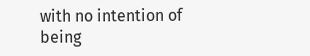with no intention of being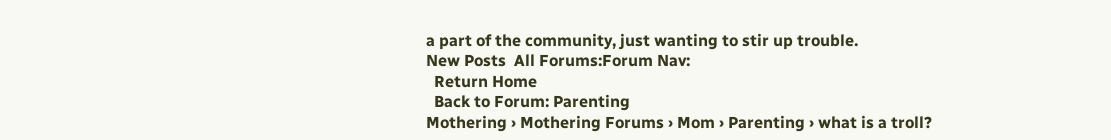a part of the community, just wanting to stir up trouble.
New Posts  All Forums:Forum Nav:
  Return Home
  Back to Forum: Parenting
Mothering › Mothering Forums › Mom › Parenting › what is a troll?